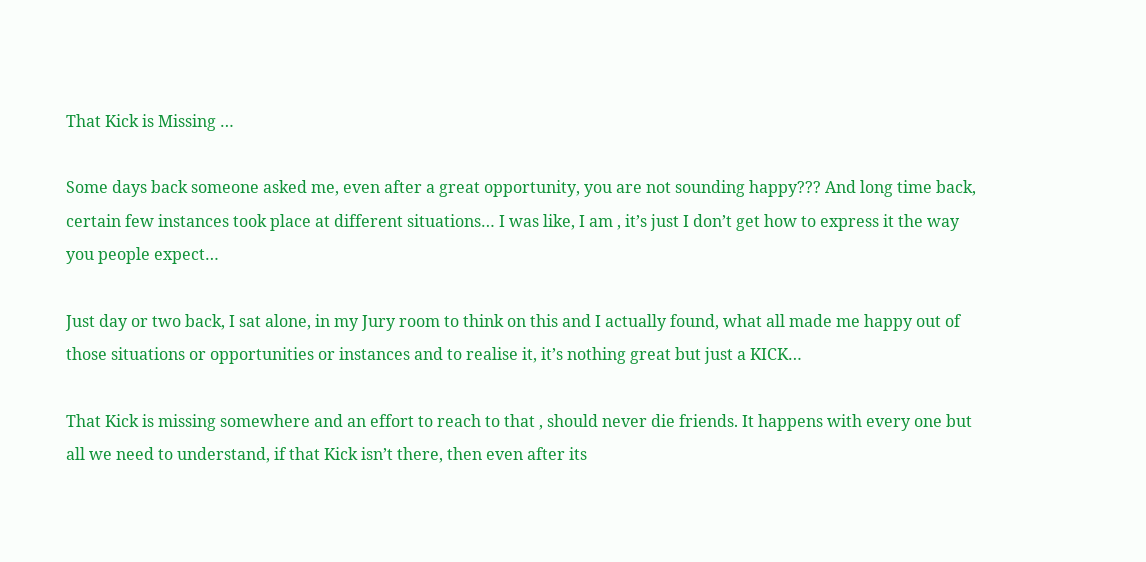That Kick is Missing …

Some days back someone asked me, even after a great opportunity, you are not sounding happy??? And long time back, certain few instances took place at different situations… I was like, I am , it’s just I don’t get how to express it the way you people expect…

Just day or two back, I sat alone, in my Jury room to think on this and I actually found, what all made me happy out of those situations or opportunities or instances and to realise it, it’s nothing great but just a KICK…

That Kick is missing somewhere and an effort to reach to that , should never die friends. It happens with every one but all we need to understand, if that Kick isn’t there, then even after its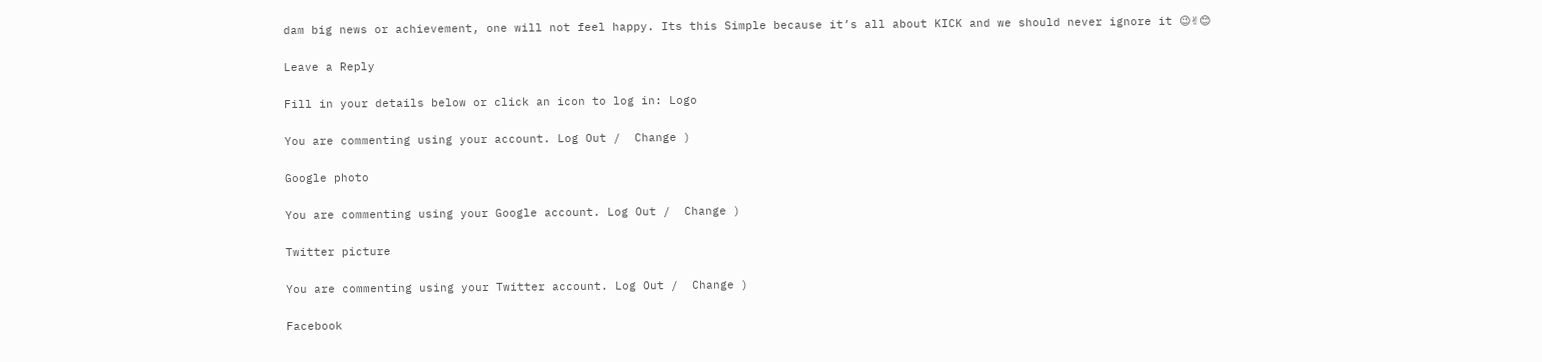dam big news or achievement, one will not feel happy. Its this Simple because it’s all about KICK and we should never ignore it 😉✌😊

Leave a Reply

Fill in your details below or click an icon to log in: Logo

You are commenting using your account. Log Out /  Change )

Google photo

You are commenting using your Google account. Log Out /  Change )

Twitter picture

You are commenting using your Twitter account. Log Out /  Change )

Facebook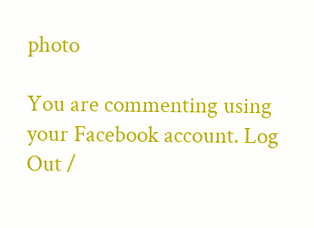photo

You are commenting using your Facebook account. Log Out /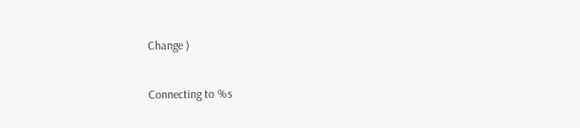Change )

Connecting to %s